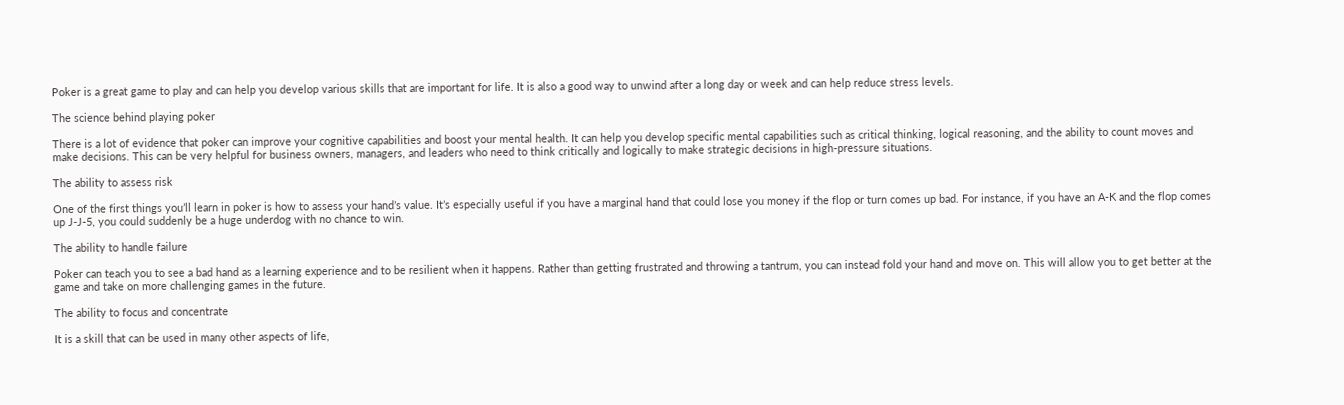Poker is a great game to play and can help you develop various skills that are important for life. It is also a good way to unwind after a long day or week and can help reduce stress levels.

The science behind playing poker

There is a lot of evidence that poker can improve your cognitive capabilities and boost your mental health. It can help you develop specific mental capabilities such as critical thinking, logical reasoning, and the ability to count moves and make decisions. This can be very helpful for business owners, managers, and leaders who need to think critically and logically to make strategic decisions in high-pressure situations.

The ability to assess risk

One of the first things you’ll learn in poker is how to assess your hand’s value. It’s especially useful if you have a marginal hand that could lose you money if the flop or turn comes up bad. For instance, if you have an A-K and the flop comes up J-J-5, you could suddenly be a huge underdog with no chance to win.

The ability to handle failure

Poker can teach you to see a bad hand as a learning experience and to be resilient when it happens. Rather than getting frustrated and throwing a tantrum, you can instead fold your hand and move on. This will allow you to get better at the game and take on more challenging games in the future.

The ability to focus and concentrate

It is a skill that can be used in many other aspects of life,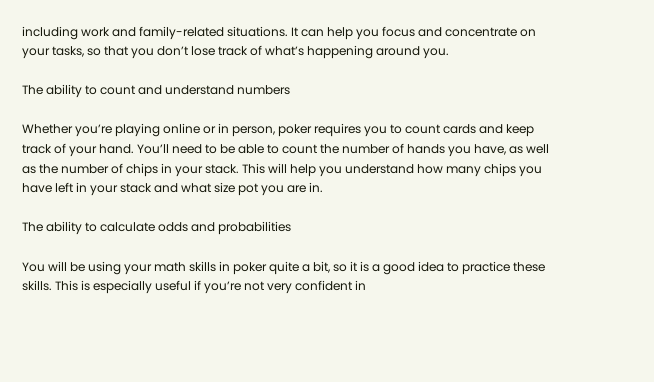including work and family-related situations. It can help you focus and concentrate on your tasks, so that you don’t lose track of what’s happening around you.

The ability to count and understand numbers

Whether you’re playing online or in person, poker requires you to count cards and keep track of your hand. You’ll need to be able to count the number of hands you have, as well as the number of chips in your stack. This will help you understand how many chips you have left in your stack and what size pot you are in.

The ability to calculate odds and probabilities

You will be using your math skills in poker quite a bit, so it is a good idea to practice these skills. This is especially useful if you’re not very confident in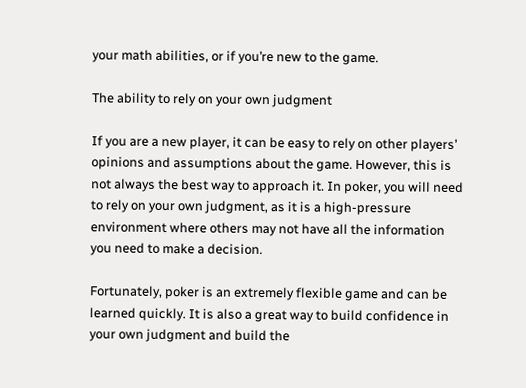your math abilities, or if you’re new to the game.

The ability to rely on your own judgment

If you are a new player, it can be easy to rely on other players’ opinions and assumptions about the game. However, this is not always the best way to approach it. In poker, you will need to rely on your own judgment, as it is a high-pressure environment where others may not have all the information you need to make a decision.

Fortunately, poker is an extremely flexible game and can be learned quickly. It is also a great way to build confidence in your own judgment and build the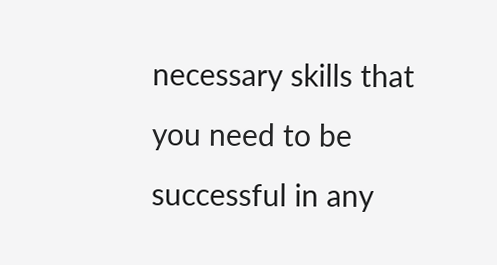necessary skills that you need to be successful in any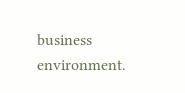business environment.